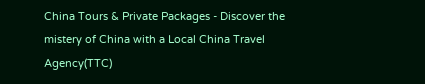China Tours & Private Packages - Discover the mistery of China with a Local China Travel Agency(TTC)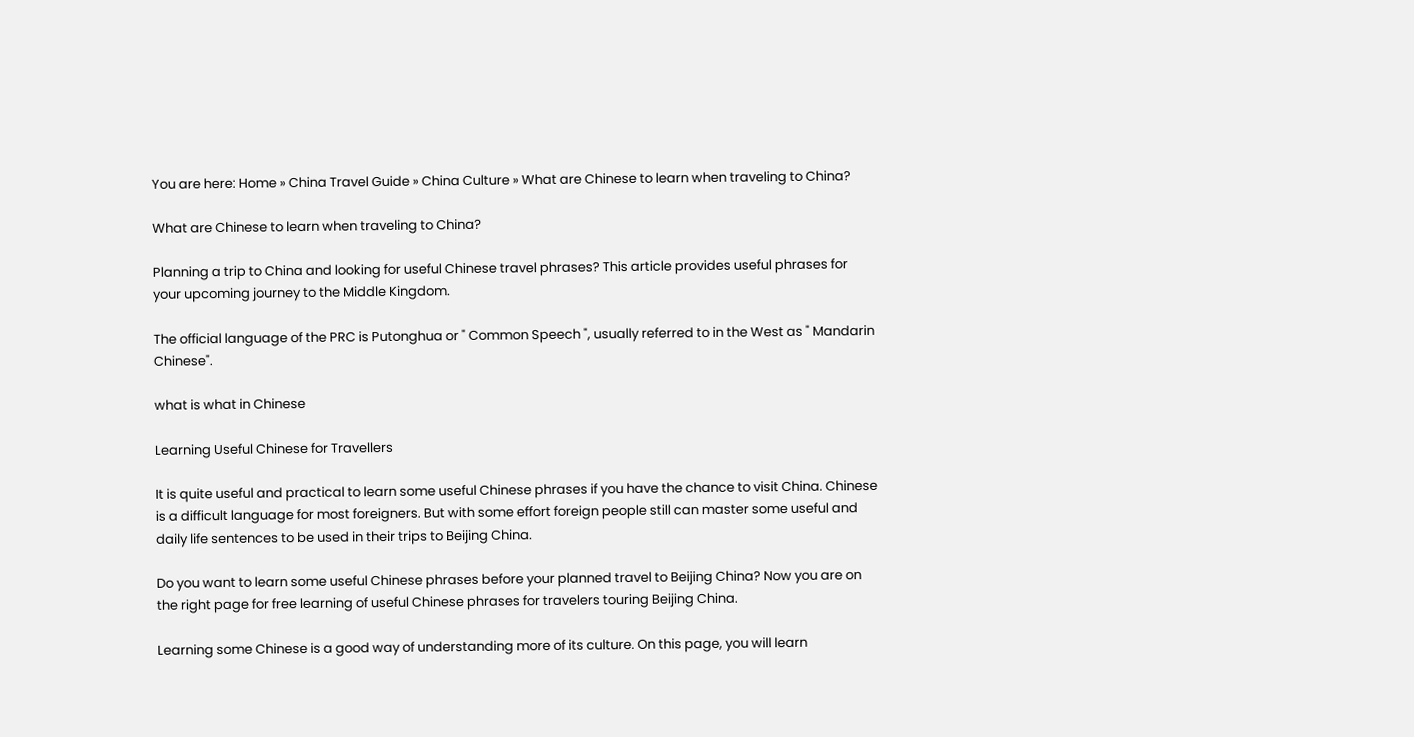You are here: Home » China Travel Guide » China Culture » What are Chinese to learn when traveling to China?

What are Chinese to learn when traveling to China?

Planning a trip to China and looking for useful Chinese travel phrases? This article provides useful phrases for your upcoming journey to the Middle Kingdom.

The official language of the PRC is Putonghua or " Common Speech ", usually referred to in the West as " Mandarin Chinese".

what is what in Chinese

Learning Useful Chinese for Travellers

It is quite useful and practical to learn some useful Chinese phrases if you have the chance to visit China. Chinese is a difficult language for most foreigners. But with some effort foreign people still can master some useful and daily life sentences to be used in their trips to Beijing China.

Do you want to learn some useful Chinese phrases before your planned travel to Beijing China? Now you are on the right page for free learning of useful Chinese phrases for travelers touring Beijing China.

Learning some Chinese is a good way of understanding more of its culture. On this page, you will learn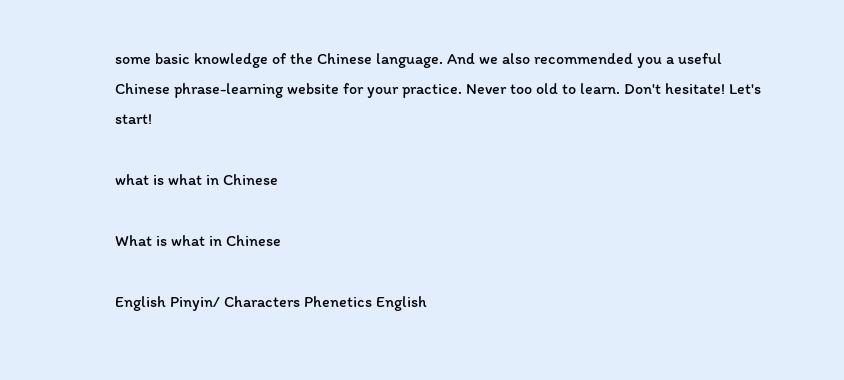some basic knowledge of the Chinese language. And we also recommended you a useful Chinese phrase-learning website for your practice. Never too old to learn. Don't hesitate! Let's start!

what is what in Chinese

What is what in Chinese

English Pinyin/ Characters Phenetics English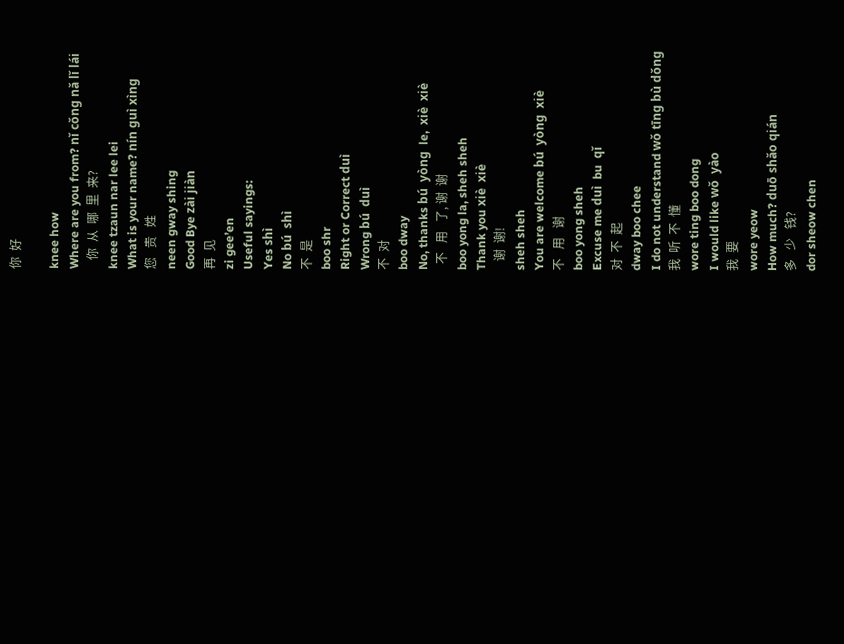你  好

knee how
Where are you from? nǐ cǒng nǎ lǐ lái
   你  从  哪  里  来?
knee tzaun nar lee lei
What is your name? nín guì xìng
您   贵   姓
neen gway shing
Good Bye zài jiàn
再  见
zi gee’en
Useful sayings:
Yes shì
No bú  shì
不  是
boo shr
Right or Correct duì
Wrong bú  duì
不  对
boo dway
No, thanks bú  yòng  le,  xiè  xiè
  不   用   了, 谢  谢
boo yong la, sheh sheh
Thank you xiè  xiè
   谢  谢!
sheh sheh
You are welcome bú  yòng  xiè
不   用   谢
boo yong sheh
Excuse me duì  bu  qǐ
对  不  起
dway boo chee
I do not understand wǒ tīng bù dǒng
我  听  不  懂
wore ting boo dong
I would like wǒ  yào
我  要
wore yeow
How much? duō shǎo qián
多   少   钱?
dor sheow chen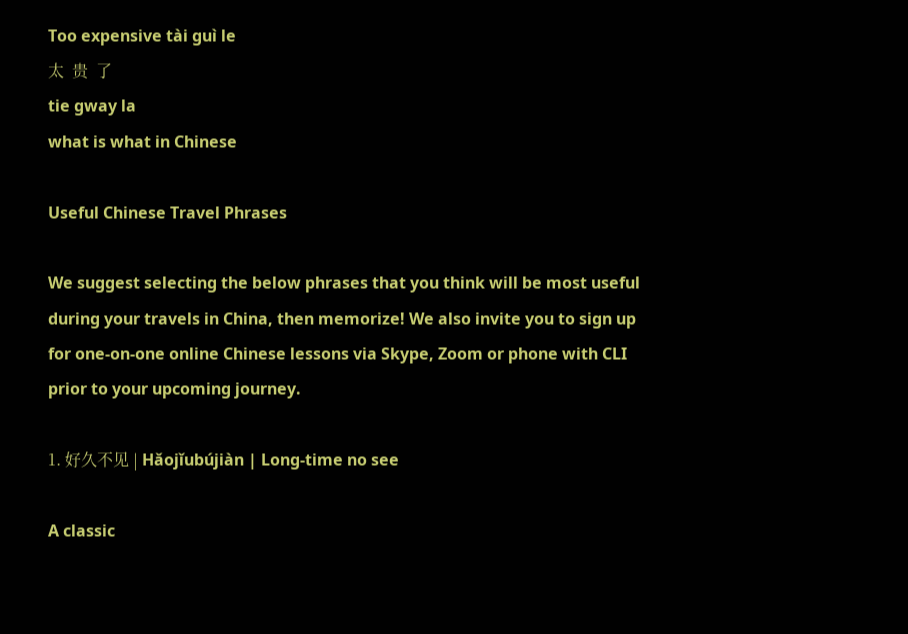Too expensive tài guì le
太  贵  了
tie gway la
what is what in Chinese

Useful Chinese Travel Phrases

We suggest selecting the below phrases that you think will be most useful during your travels in China, then memorize! We also invite you to sign up for one-on-one online Chinese lessons via Skype, Zoom or phone with CLI prior to your upcoming journey.

1. 好久不见 | Hǎojǐubújiàn | Long-time no see

A classic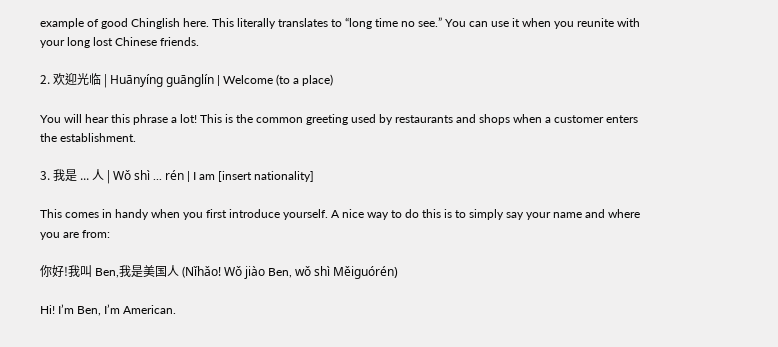example of good Chinglish here. This literally translates to “long time no see.” You can use it when you reunite with your long lost Chinese friends.

2. 欢迎光临 | Huānyíng guānglín | Welcome (to a place)

You will hear this phrase a lot! This is the common greeting used by restaurants and shops when a customer enters the establishment.

3. 我是 ... 人 | Wǒ shì ... rén | I am [insert nationality]

This comes in handy when you first introduce yourself. A nice way to do this is to simply say your name and where you are from:

你好!我叫 Ben,我是美国人 (Nǐhǎo! Wǒ jiào Ben, wǒ shì Měiguórén)

Hi! I’m Ben, I’m American.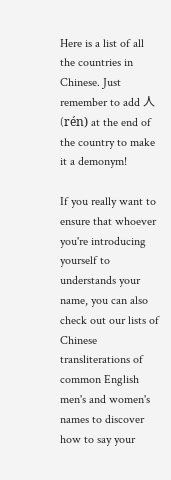Here is a list of all the countries in Chinese. Just remember to add 人 (rén) at the end of the country to make it a demonym!

If you really want to ensure that whoever you're introducing yourself to understands your name, you can also check out our lists of Chinese transliterations of common English men's and women's names to discover how to say your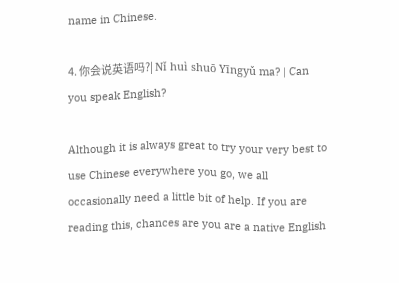name in Chinese.

4. 你会说英语吗?| Nǐ huì shuō Yīngyǔ ma? | Can you speak English?

Although it is always great to try your very best to use Chinese everywhere you go, we all occasionally need a little bit of help. If you are reading this, chances are you are a native English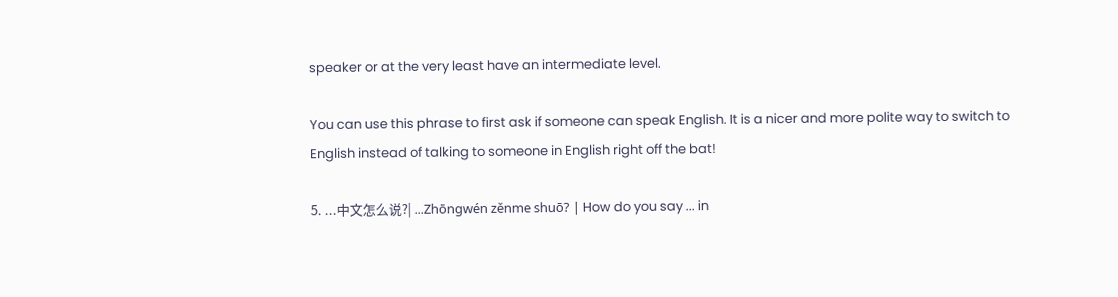speaker or at the very least have an intermediate level.

You can use this phrase to first ask if someone can speak English. It is a nicer and more polite way to switch to English instead of talking to someone in English right off the bat!

5. ...中文怎么说?| ...Zhōngwén zěnme shuō? | How do you say ... in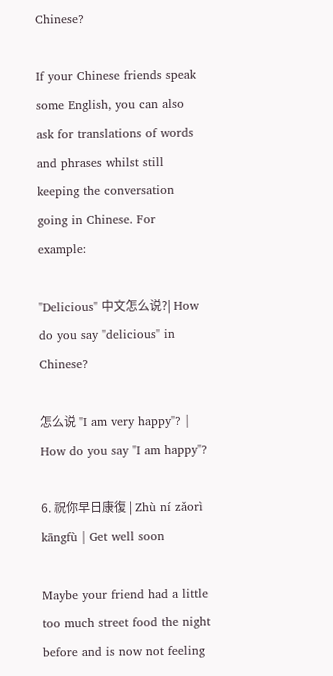Chinese?

If your Chinese friends speak some English, you can also ask for translations of words and phrases whilst still keeping the conversation going in Chinese. For example:

"Delicious" 中文怎么说?| How do you say "delicious" in Chinese?

怎么说 "I am very happy"? | How do you say "I am happy"?

6. 祝你早日康復 | Zhù ní zǎorì kāngfù | Get well soon

Maybe your friend had a little too much street food the night before and is now not feeling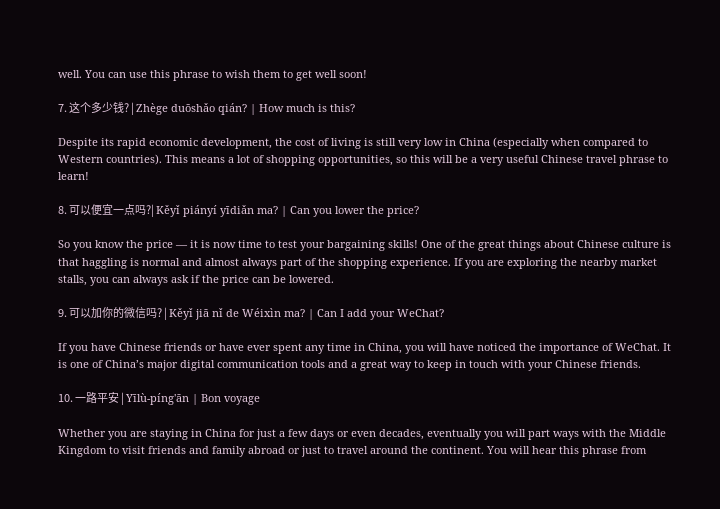well. You can use this phrase to wish them to get well soon!

7. 这个多少钱? | Zhège duōshǎo qián? | How much is this?

Despite its rapid economic development, the cost of living is still very low in China (especially when compared to Western countries). This means a lot of shopping opportunities, so this will be a very useful Chinese travel phrase to learn!

8. 可以便宜一点吗?| Kěyǐ piányí yīdiǎn ma? | Can you lower the price?

So you know the price — it is now time to test your bargaining skills! One of the great things about Chinese culture is that haggling is normal and almost always part of the shopping experience. If you are exploring the nearby market stalls, you can always ask if the price can be lowered.

9. 可以加你的微信吗? | Kěyǐ jiā nǐ de Wéixìn ma? | Can I add your WeChat?

If you have Chinese friends or have ever spent any time in China, you will have noticed the importance of WeChat. It is one of China’s major digital communication tools and a great way to keep in touch with your Chinese friends.

10. 一路平安 | Yīlù-píng'ān | Bon voyage

Whether you are staying in China for just a few days or even decades, eventually you will part ways with the Middle Kingdom to visit friends and family abroad or just to travel around the continent. You will hear this phrase from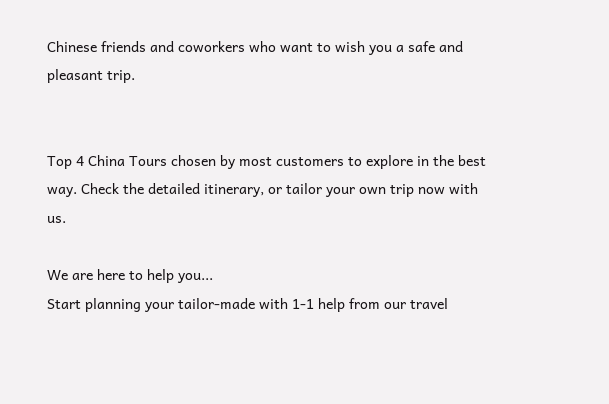Chinese friends and coworkers who want to wish you a safe and pleasant trip.


Top 4 China Tours chosen by most customers to explore in the best way. Check the detailed itinerary, or tailor your own trip now with us.

We are here to help you...
Start planning your tailor-made with 1-1 help from our travel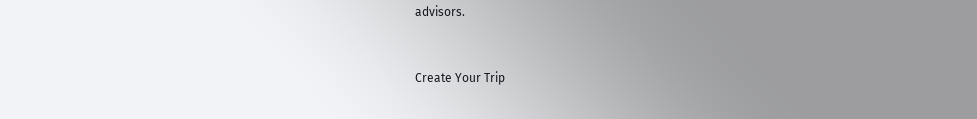advisors.


Create Your Trip